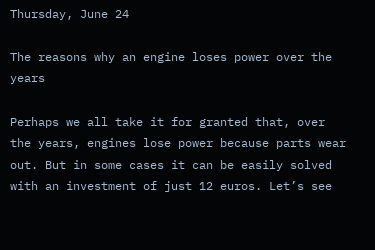Thursday, June 24

The reasons why an engine loses power over the years

Perhaps we all take it for granted that, over the years, engines lose power because parts wear out. But in some cases it can be easily solved with an investment of just 12 euros. Let’s see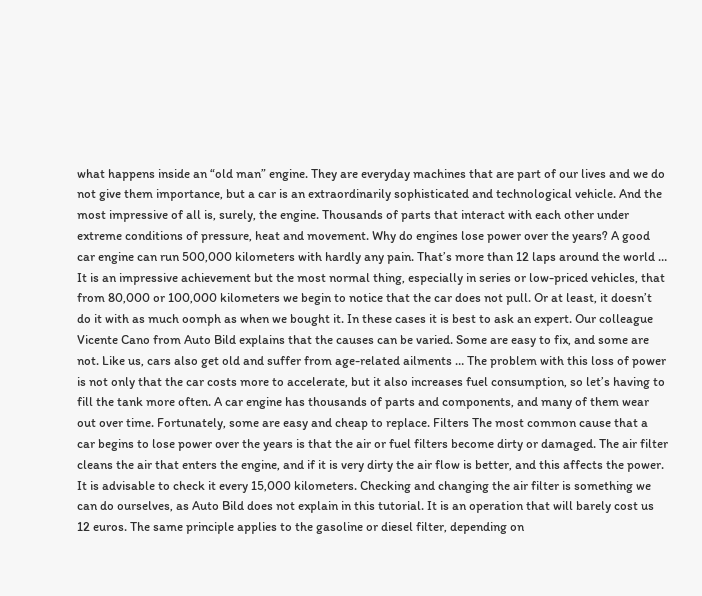what happens inside an “old man” engine. They are everyday machines that are part of our lives and we do not give them importance, but a car is an extraordinarily sophisticated and technological vehicle. And the most impressive of all is, surely, the engine. Thousands of parts that interact with each other under extreme conditions of pressure, heat and movement. Why do engines lose power over the years? A good car engine can run 500,000 kilometers with hardly any pain. That’s more than 12 laps around the world … It is an impressive achievement but the most normal thing, especially in series or low-priced vehicles, that from 80,000 or 100,000 kilometers we begin to notice that the car does not pull. Or at least, it doesn’t do it with as much oomph as when we bought it. In these cases it is best to ask an expert. Our colleague Vicente Cano from Auto Bild explains that the causes can be varied. Some are easy to fix, and some are not. Like us, cars also get old and suffer from age-related ailments … The problem with this loss of power is not only that the car costs more to accelerate, but it also increases fuel consumption, so let’s having to fill the tank more often. A car engine has thousands of parts and components, and many of them wear out over time. Fortunately, some are easy and cheap to replace. Filters The most common cause that a car begins to lose power over the years is that the air or fuel filters become dirty or damaged. The air filter cleans the air that enters the engine, and if it is very dirty the air flow is better, and this affects the power. It is advisable to check it every 15,000 kilometers. Checking and changing the air filter is something we can do ourselves, as Auto Bild does not explain in this tutorial. It is an operation that will barely cost us 12 euros. The same principle applies to the gasoline or diesel filter, depending on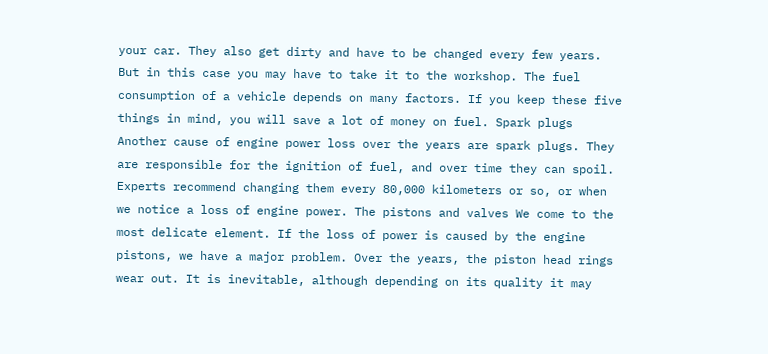your car. They also get dirty and have to be changed every few years. But in this case you may have to take it to the workshop. The fuel consumption of a vehicle depends on many factors. If you keep these five things in mind, you will save a lot of money on fuel. Spark plugs Another cause of engine power loss over the years are spark plugs. They are responsible for the ignition of fuel, and over time they can spoil. Experts recommend changing them every 80,000 kilometers or so, or when we notice a loss of engine power. The pistons and valves We come to the most delicate element. If the loss of power is caused by the engine pistons, we have a major problem. Over the years, the piston head rings wear out. It is inevitable, although depending on its quality it may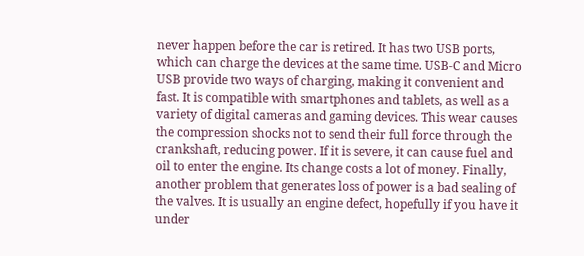never happen before the car is retired. It has two USB ports, which can charge the devices at the same time. USB-C and Micro USB provide two ways of charging, making it convenient and fast. It is compatible with smartphones and tablets, as well as a variety of digital cameras and gaming devices. This wear causes the compression shocks not to send their full force through the crankshaft, reducing power. If it is severe, it can cause fuel and oil to enter the engine. Its change costs a lot of money. Finally, another problem that generates loss of power is a bad sealing of the valves. It is usually an engine defect, hopefully if you have it under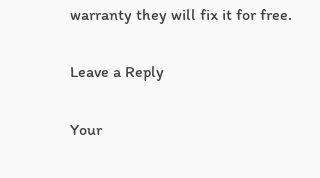warranty they will fix it for free.

Leave a Reply

Your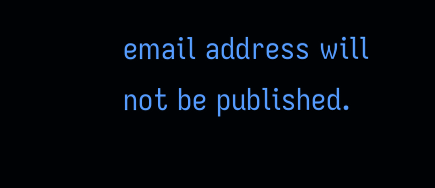email address will not be published.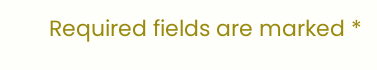Required fields are marked *